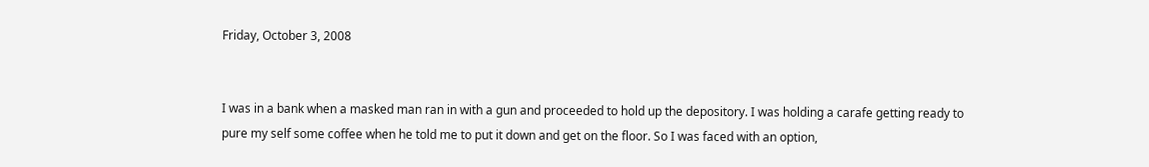Friday, October 3, 2008


I was in a bank when a masked man ran in with a gun and proceeded to hold up the depository. I was holding a carafe getting ready to pure my self some coffee when he told me to put it down and get on the floor. So I was faced with an option,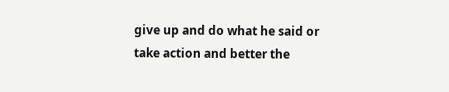give up and do what he said or take action and better the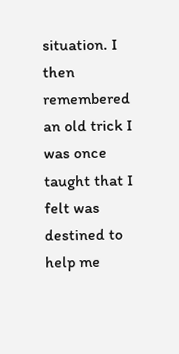situation. I then remembered an old trick I was once taught that I felt was destined to help me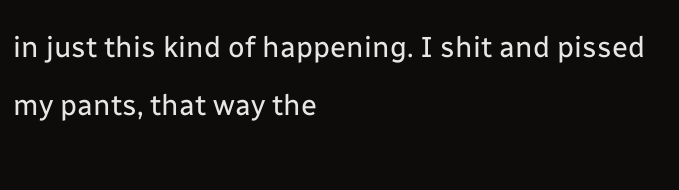in just this kind of happening. I shit and pissed my pants, that way the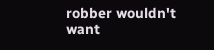robber wouldn't want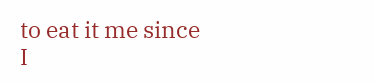to eat it me since I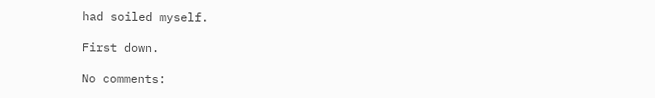had soiled myself.

First down.

No comments: